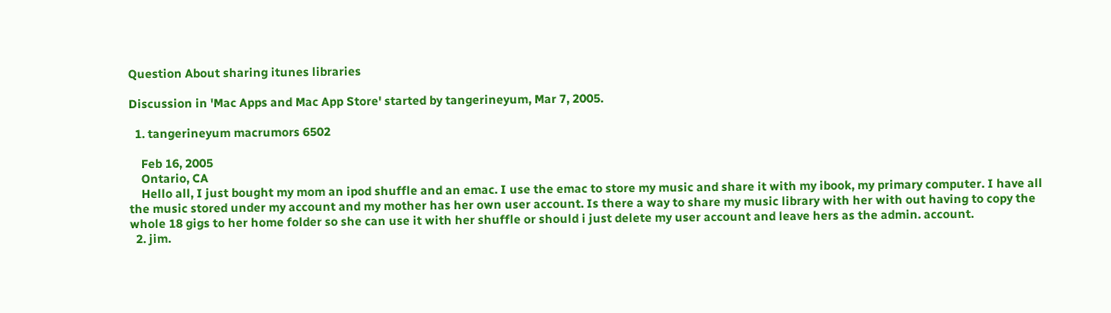Question About sharing itunes libraries

Discussion in 'Mac Apps and Mac App Store' started by tangerineyum, Mar 7, 2005.

  1. tangerineyum macrumors 6502

    Feb 16, 2005
    Ontario, CA
    Hello all, I just bought my mom an ipod shuffle and an emac. I use the emac to store my music and share it with my ibook, my primary computer. I have all the music stored under my account and my mother has her own user account. Is there a way to share my music library with her with out having to copy the whole 18 gigs to her home folder so she can use it with her shuffle or should i just delete my user account and leave hers as the admin. account.
  2. jim.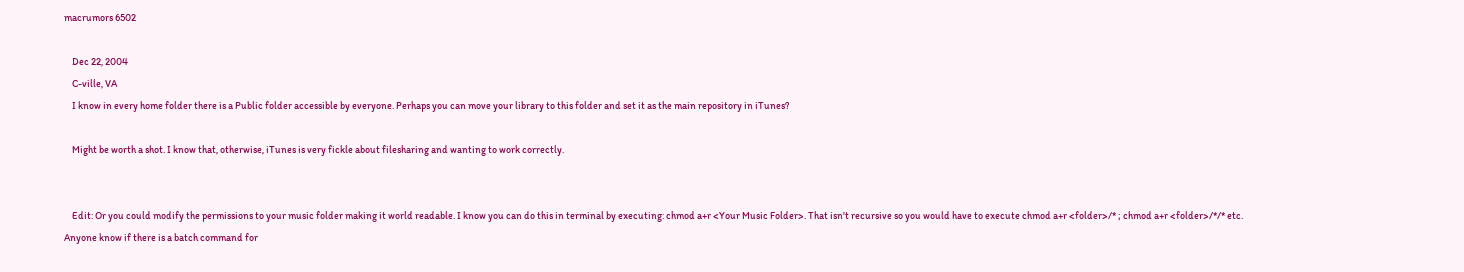macrumors 6502

    Dec 22, 2004
    C-ville, VA
    I know in every home folder there is a Public folder accessible by everyone. Perhaps you can move your library to this folder and set it as the main repository in iTunes?

    Might be worth a shot. I know that, otherwise, iTunes is very fickle about filesharing and wanting to work correctly.


    Edit: Or you could modify the permissions to your music folder making it world readable. I know you can do this in terminal by executing: chmod a+r <Your Music Folder>. That isn't recursive so you would have to execute chmod a+r <folder>/* ; chmod a+r <folder>/*/* etc. Anyone know if there is a batch command for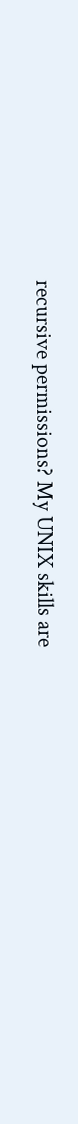recursive permissions? My UNIX skills are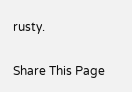rusty.

Share This Page